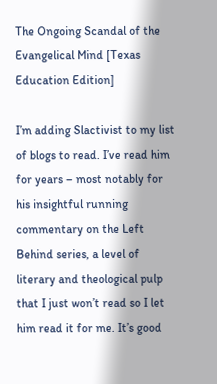The Ongoing Scandal of the Evangelical Mind [Texas Education Edition]

I’m adding Slactivist to my list of blogs to read. I’ve read him for years – most notably for his insightful running commentary on the Left Behind series, a level of literary and theological pulp that I just won’t read so I let him read it for me. It’s good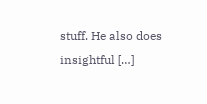stuff. He also does insightful […]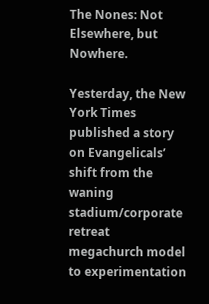The Nones: Not Elsewhere, but Nowhere.

Yesterday, the New York Times published a story on Evangelicals’ shift from the waning stadium/corporate retreat megachurch model to experimentation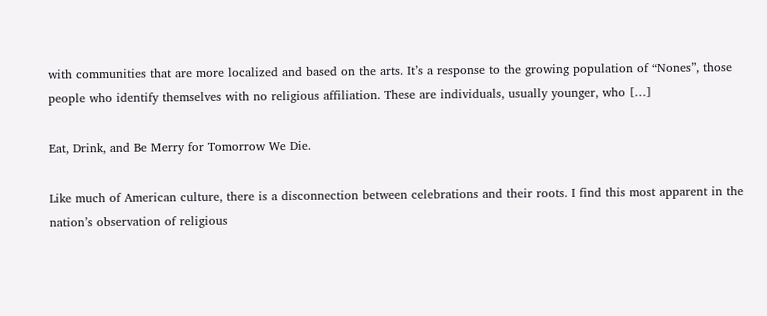with communities that are more localized and based on the arts. It’s a response to the growing population of “Nones”, those people who identify themselves with no religious affiliation. These are individuals, usually younger, who […]

Eat, Drink, and Be Merry for Tomorrow We Die.

Like much of American culture, there is a disconnection between celebrations and their roots. I find this most apparent in the nation’s observation of religious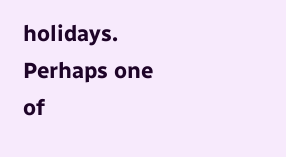holidays. Perhaps one of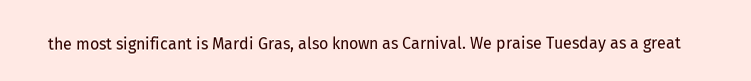the most significant is Mardi Gras, also known as Carnival. We praise Tuesday as a great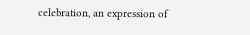celebration, an expression of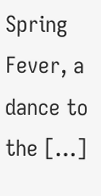Spring Fever, a dance to the […]